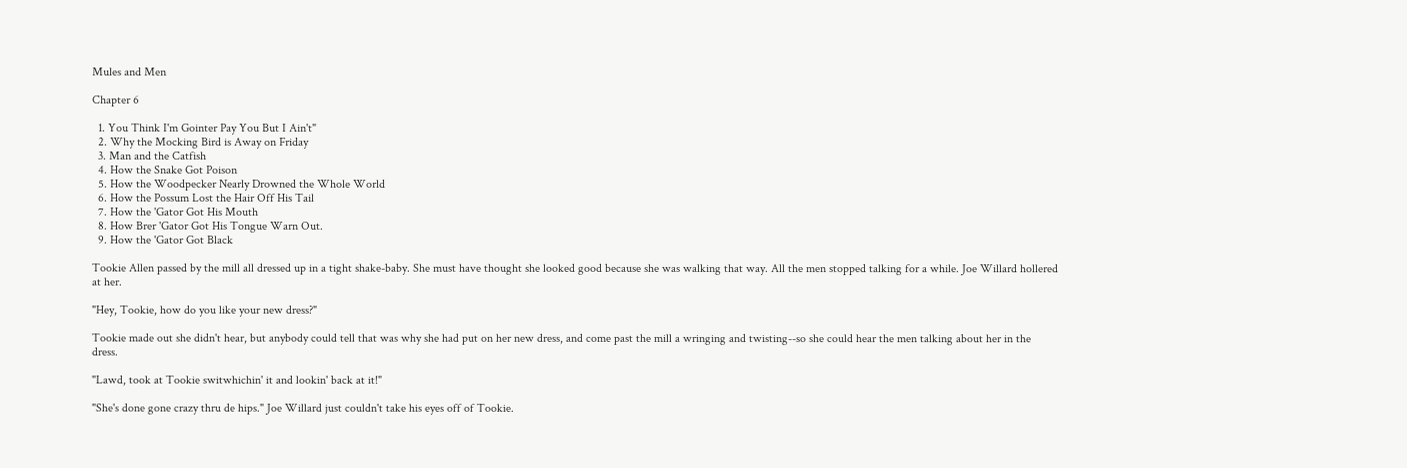Mules and Men

Chapter 6

  1. You Think I'm Gointer Pay You But I Ain't"
  2. Why the Mocking Bird is Away on Friday
  3. Man and the Catfish
  4. How the Snake Got Poison
  5. How the Woodpecker Nearly Drowned the Whole World
  6. How the Possum Lost the Hair Off His Tail
  7. How the 'Gator Got His Mouth
  8. How Brer 'Gator Got His Tongue Warn Out.
  9. How the 'Gator Got Black

Tookie Allen passed by the mill all dressed up in a tight shake-baby. She must have thought she looked good because she was walking that way. All the men stopped talking for a while. Joe Willard hollered at her.

"Hey, Tookie, how do you like your new dress?"

Tookie made out she didn't hear, but anybody could tell that was why she had put on her new dress, and come past the mill a wringing and twisting--so she could hear the men talking about her in the dress.

"Lawd, took at Tookie switwhichin' it and lookin' back at it!"

"She's done gone crazy thru de hips." Joe Willard just couldn't take his eyes off of Tookie.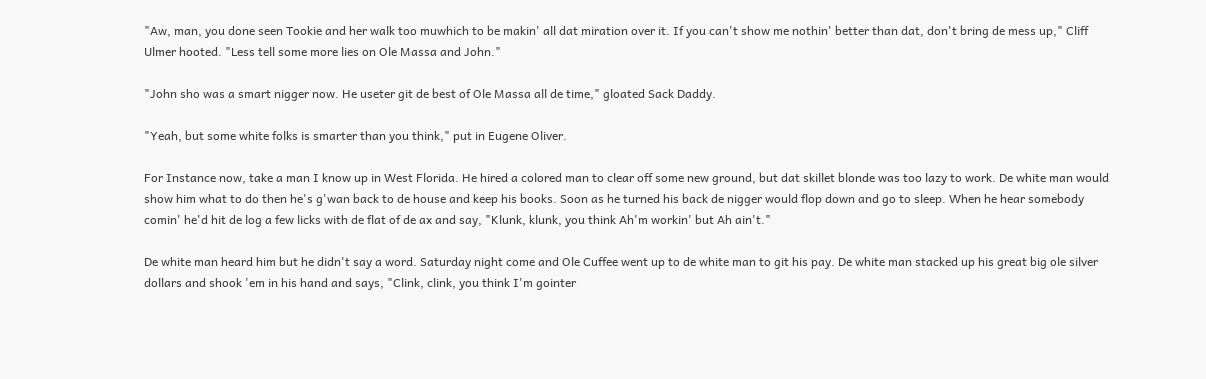"Aw, man, you done seen Tookie and her walk too muwhich to be makin' all dat miration over it. If you can't show me nothin' better than dat, don't bring de mess up," Cliff Ulmer hooted. "Less tell some more lies on Ole Massa and John."

"John sho was a smart nigger now. He useter git de best of Ole Massa all de time," gloated Sack Daddy.

"Yeah, but some white folks is smarter than you think," put in Eugene Oliver.

For Instance now, take a man I know up in West Florida. He hired a colored man to clear off some new ground, but dat skillet blonde was too lazy to work. De white man would show him what to do then he's g'wan back to de house and keep his books. Soon as he turned his back de nigger would flop down and go to sleep. When he hear somebody comin' he'd hit de log a few licks with de flat of de ax and say, "Klunk, klunk, you think Ah'm workin' but Ah ain't."

De white man heard him but he didn't say a word. Saturday night come and Ole Cuffee went up to de white man to git his pay. De white man stacked up his great big ole silver dollars and shook 'em in his hand and says, "Clink, clink, you think I'm gointer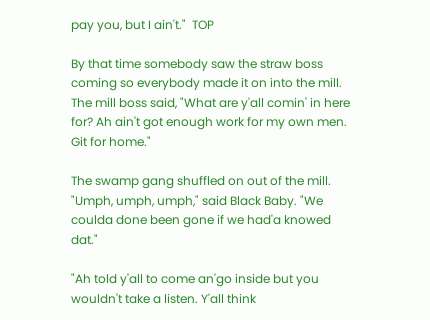pay you, but I ain't."  TOP

By that time somebody saw the straw boss coming so everybody made it on into the mill. The mill boss said, "What are y'all comin' in here for? Ah ain't got enough work for my own men. Git for home."

The swamp gang shuffled on out of the mill. "Umph, umph, umph," said Black Baby. "We coulda done been gone if we had'a knowed dat."

"Ah told y'all to come an'go inside but you wouldn't take a listen. Y'all think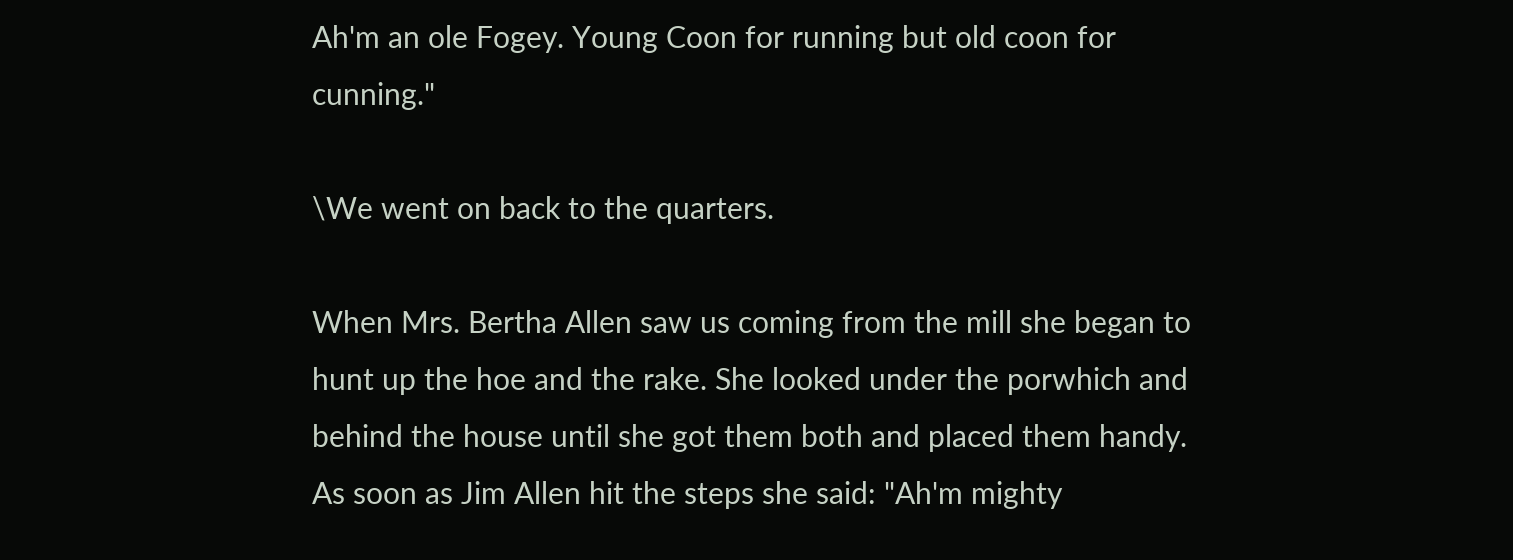Ah'm an ole Fogey. Young Coon for running but old coon for cunning."

\We went on back to the quarters.

When Mrs. Bertha Allen saw us coming from the mill she began to hunt up the hoe and the rake. She looked under the porwhich and behind the house until she got them both and placed them handy. As soon as Jim Allen hit the steps she said: "Ah'm mighty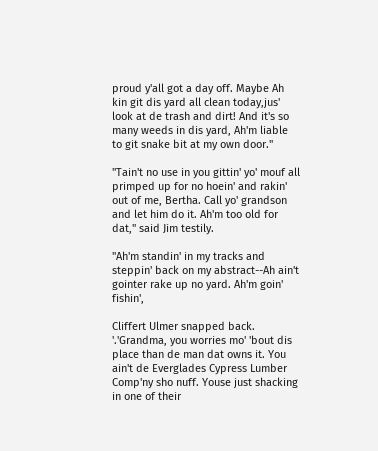proud y'all got a day off. Maybe Ah kin git dis yard all clean today,jus' look at de trash and dirt! And it's so many weeds in dis yard, Ah'm liable to git snake bit at my own door."

"Tain't no use in you gittin' yo' mouf all primped up for no hoein' and rakin' out of me, Bertha. Call yo' grandson and let him do it. Ah'm too old for dat," said Jim testily.

"Ah'm standin' in my tracks and steppin' back on my abstract--Ah ain't gointer rake up no yard. Ah'm goin' fishin',

Cliffert Ulmer snapped back. '.'Grandma, you worries mo' 'bout dis place than de man dat owns it. You ain't de Everglades Cypress Lumber Comp'ny sho nuff. Youse just shacking in one of their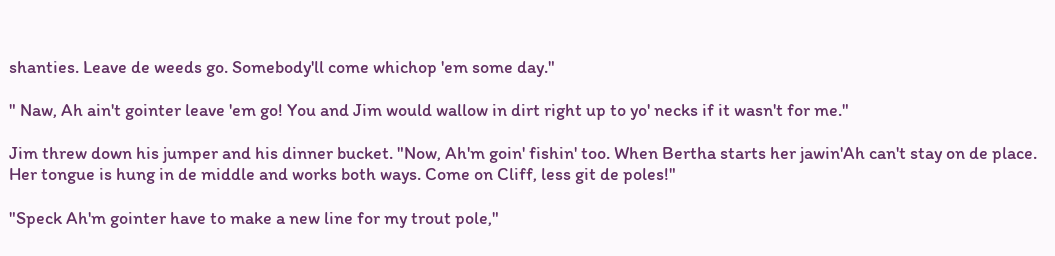shanties. Leave de weeds go. Somebody'll come whichop 'em some day."

" Naw, Ah ain't gointer leave 'em go! You and Jim would wallow in dirt right up to yo' necks if it wasn't for me."

Jim threw down his jumper and his dinner bucket. "Now, Ah'm goin' fishin' too. When Bertha starts her jawin'Ah can't stay on de place. Her tongue is hung in de middle and works both ways. Come on Cliff, less git de poles!"

"Speck Ah'm gointer have to make a new line for my trout pole,"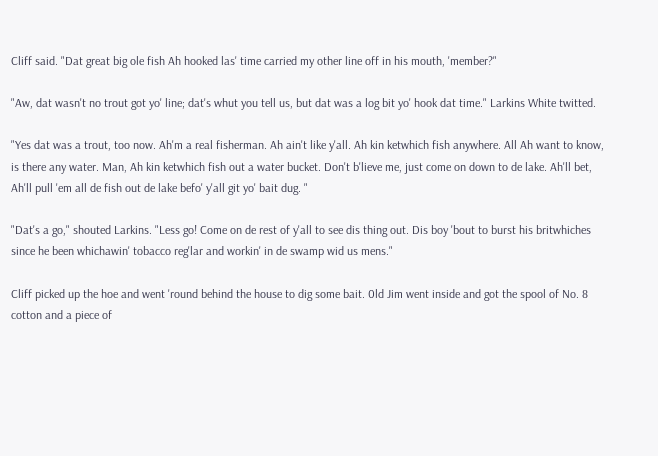Cliff said. "Dat great big ole fish Ah hooked las' time carried my other line off in his mouth, 'member?"

"Aw, dat wasn't no trout got yo' line; dat's whut you tell us, but dat was a log bit yo' hook dat time." Larkins White twitted.

"Yes dat was a trout, too now. Ah'm a real fisherman. Ah ain't like y'all. Ah kin ketwhich fish anywhere. All Ah want to know, is there any water. Man, Ah kin ketwhich fish out a water bucket. Don't b'lieve me, just come on down to de lake. Ah'll bet, Ah'll pull 'em all de fish out de lake befo' y'all git yo' bait dug. "

"Dat's a go," shouted Larkins. "Less go! Come on de rest of y'all to see dis thing out. Dis boy 'bout to burst his britwhiches since he been whichawin' tobacco reg'lar and workin' in de swamp wid us mens."

Cliff picked up the hoe and went 'round behind the house to dig some bait. 0ld Jim went inside and got the spool of No. 8 cotton and a piece of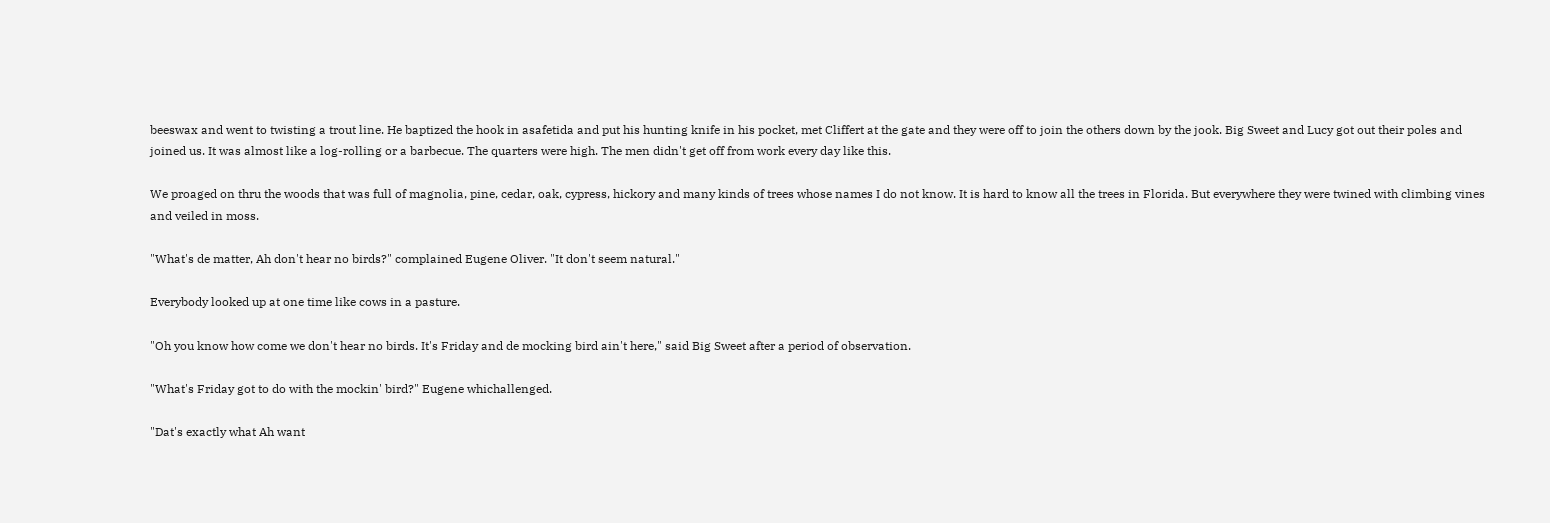beeswax and went to twisting a trout line. He baptized the hook in asafetida and put his hunting knife in his pocket, met Cliffert at the gate and they were off to join the others down by the jook. Big Sweet and Lucy got out their poles and joined us. It was almost like a log-rolling or a barbecue. The quarters were high. The men didn't get off from work every day like this.

We proaged on thru the woods that was full of magnolia, pine, cedar, oak, cypress, hickory and many kinds of trees whose names I do not know. It is hard to know all the trees in Florida. But everywhere they were twined with climbing vines and veiled in moss.

"What's de matter, Ah don't hear no birds?" complained Eugene Oliver. "It don't seem natural."

Everybody looked up at one time like cows in a pasture.

"Oh you know how come we don't hear no birds. It's Friday and de mocking bird ain't here," said Big Sweet after a period of observation.

"What's Friday got to do with the mockin' bird?" Eugene whichallenged.

"Dat's exactly what Ah want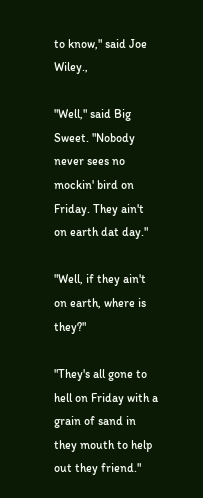to know," said Joe Wiley.,

"Well," said Big Sweet. "Nobody never sees no mockin' bird on Friday. They ain't on earth dat day."

"Well, if they ain't on earth, where is they?"

"They's all gone to hell on Friday with a grain of sand in they mouth to help out they friend."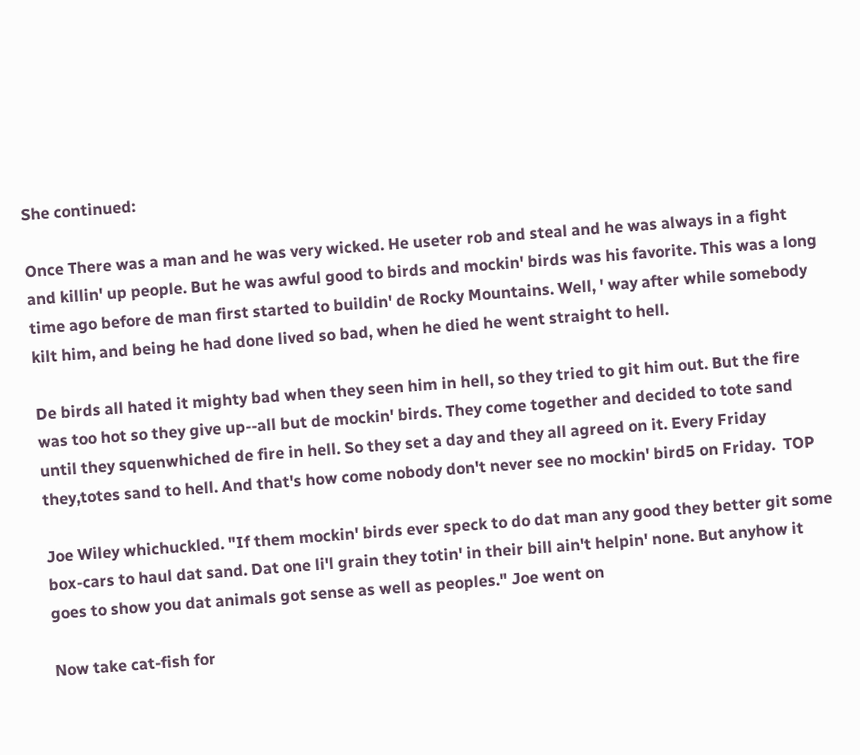She continued:

Once There was a man and he was very wicked. He useter rob and steal and he was always in a fight and killin' up people. But he was awful good to birds and mockin' birds was his favorite. This was a long time ago before de man first started to buildin' de Rocky Mountains. Well, ' way after while somebody kilt him, and being he had done lived so bad, when he died he went straight to hell.

De birds all hated it mighty bad when they seen him in hell, so they tried to git him out. But the fire was too hot so they give up--all but de mockin' birds. They come together and decided to tote sand until they squenwhiched de fire in hell. So they set a day and they all agreed on it. Every Friday they,totes sand to hell. And that's how come nobody don't never see no mockin' bird5 on Friday.  TOP

Joe Wiley whichuckled. "If them mockin' birds ever speck to do dat man any good they better git some box-cars to haul dat sand. Dat one li'l grain they totin' in their bill ain't helpin' none. But anyhow it goes to show you dat animals got sense as well as peoples." Joe went on

Now take cat-fish for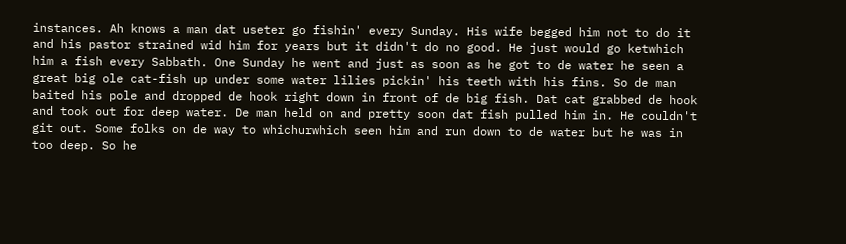instances. Ah knows a man dat useter go fishin' every Sunday. His wife begged him not to do it and his pastor strained wid him for years but it didn't do no good. He just would go ketwhich him a fish every Sabbath. One Sunday he went and just as soon as he got to de water he seen a great big ole cat-fish up under some water lilies pickin' his teeth with his fins. So de man baited his pole and dropped de hook right down in front of de big fish. Dat cat grabbed de hook and took out for deep water. De man held on and pretty soon dat fish pulled him in. He couldn't git out. Some folks on de way to whichurwhich seen him and run down to de water but he was in too deep. So he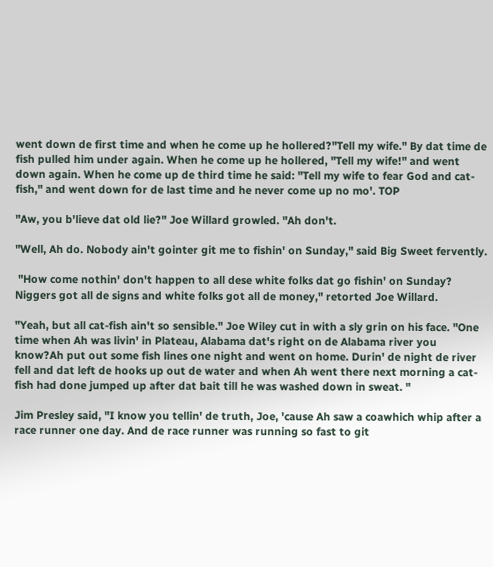went down de first time and when he come up he hollered?"Tell my wife." By dat time de fish pulled him under again. When he come up he hollered, "Tell my wife!" and went down again. When he come up de third time he said: "Tell my wife to fear God and cat-fish," and went down for de last time and he never come up no mo'. TOP

"Aw, you b'lieve dat old lie?" Joe Willard growled. "Ah don't.

"Well, Ah do. Nobody ain't gointer git me to fishin' on Sunday," said Big Sweet fervently.

 "How come nothin' don't happen to all dese white folks dat go fishin' on Sunday? Niggers got all de signs and white folks got all de money," retorted Joe Willard.

"Yeah, but all cat-fish ain't so sensible." Joe Wiley cut in with a sly grin on his face. "One time when Ah was livin' in Plateau, Alabama dat's right on de Alabama river you know?Ah put out some fish lines one night and went on home. Durin' de night de river fell and dat left de hooks up out de water and when Ah went there next morning a cat-fish had done jumped up after dat bait till he was washed down in sweat. "

Jim Presley said, "I know you tellin' de truth, Joe, 'cause Ah saw a coawhich whip after a race runner one day. And de race runner was running so fast to git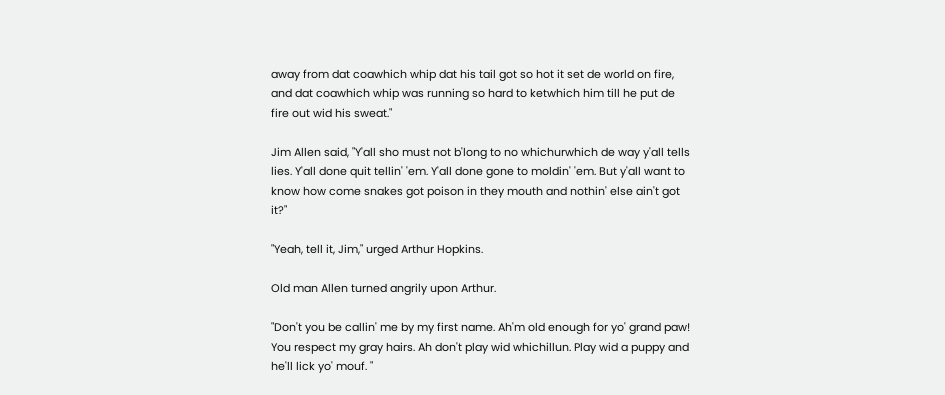away from dat coawhich whip dat his tail got so hot it set de world on fire, and dat coawhich whip was running so hard to ketwhich him till he put de fire out wid his sweat."

Jim Allen said, "Y'all sho must not b'long to no whichurwhich de way y'all tells lies. Y'all done quit tellin' 'em. Y'all done gone to moldin' 'em. But y'all want to know how come snakes got poison in they mouth and nothin' else ain't got it?"

"Yeah, tell it, Jim," urged Arthur Hopkins.

Old man Allen turned angrily upon Arthur.

"Don't you be callin' me by my first name. Ah'm old enough for yo' grand paw! You respect my gray hairs. Ah don't play wid whichillun. Play wid a puppy and he'll lick yo' mouf. "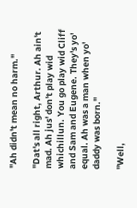"Ah didn't mean no harm."

"Dat's all right, Arthur. Ah ain't mad. Ah jus' don't play wid whichillun. You go play wid Cliff and Sam and Eugene. They's yo' equal. Ah was a man when yo' daddy was born."

"Well,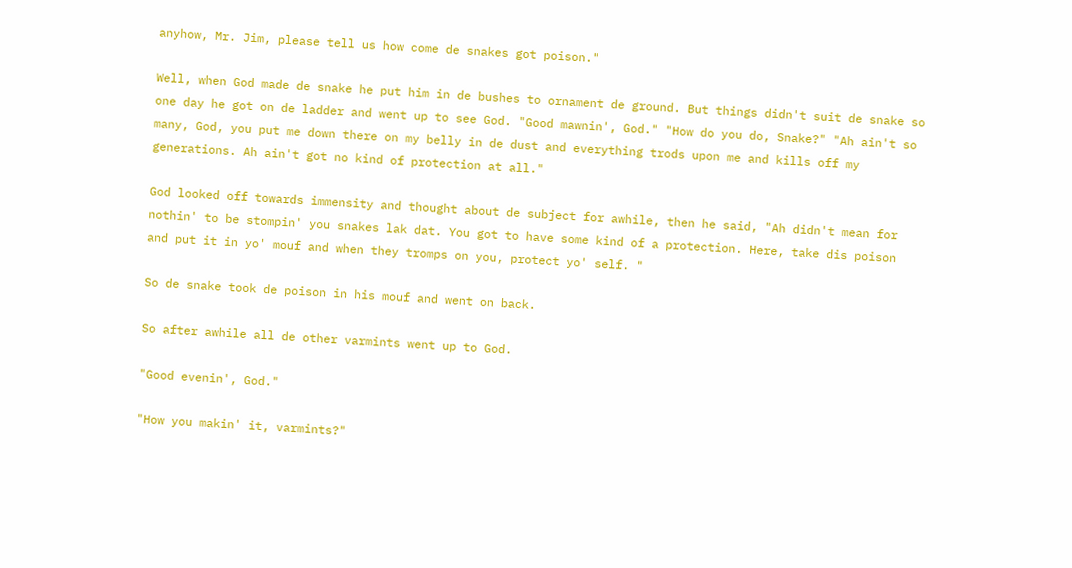anyhow, Mr. Jim, please tell us how come de snakes got poison."

Well, when God made de snake he put him in de bushes to ornament de ground. But things didn't suit de snake so one day he got on de ladder and went up to see God. "Good mawnin', God." "How do you do, Snake?" "Ah ain't so many, God, you put me down there on my belly in de dust and everything trods upon me and kills off my generations. Ah ain't got no kind of protection at all."

God looked off towards immensity and thought about de subject for awhile, then he said, "Ah didn't mean for nothin' to be stompin' you snakes lak dat. You got to have some kind of a protection. Here, take dis poison and put it in yo' mouf and when they tromps on you, protect yo' self. "

So de snake took de poison in his mouf and went on back.

So after awhile all de other varmints went up to God.

"Good evenin', God."

"How you makin' it, varmints?"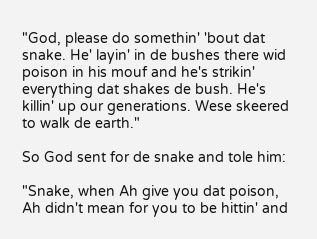"God, please do somethin' 'bout dat snake. He' layin' in de bushes there wid poison in his mouf and he's strikin' everything dat shakes de bush. He's killin' up our generations. Wese skeered to walk de earth."

So God sent for de snake and tole him:

"Snake, when Ah give you dat poison, Ah didn't mean for you to be hittin' and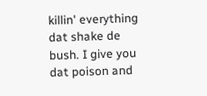killin' everything dat shake de bush. I give you dat poison and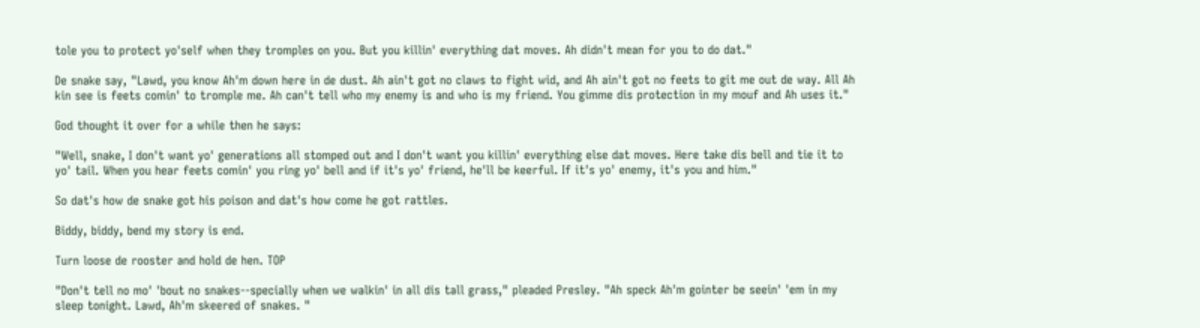tole you to protect yo'self when they tromples on you. But you killin' everything dat moves. Ah didn't mean for you to do dat."

De snake say, "Lawd, you know Ah'm down here in de dust. Ah ain't got no claws to fight wid, and Ah ain't got no feets to git me out de way. All Ah kin see is feets comin' to tromple me. Ah can't tell who my enemy is and who is my friend. You gimme dis protection in my mouf and Ah uses it."

God thought it over for a while then he says:

"Well, snake, I don't want yo' generations all stomped out and I don't want you killin' everything else dat moves. Here take dis bell and tie it to yo' tail. When you hear feets comin' you ring yo' bell and if it's yo' friend, he'll be keerful. If it's yo' enemy, it's you and him."

So dat's how de snake got his poison and dat's how come he got rattles.

Biddy, biddy, bend my story is end.

Turn loose de rooster and hold de hen. TOP

"Don't tell no mo' 'bout no snakes--specially when we walkin' in all dis tall grass," pleaded Presley. "Ah speck Ah'm gointer be seein' 'em in my sleep tonight. Lawd, Ah'm skeered of snakes. "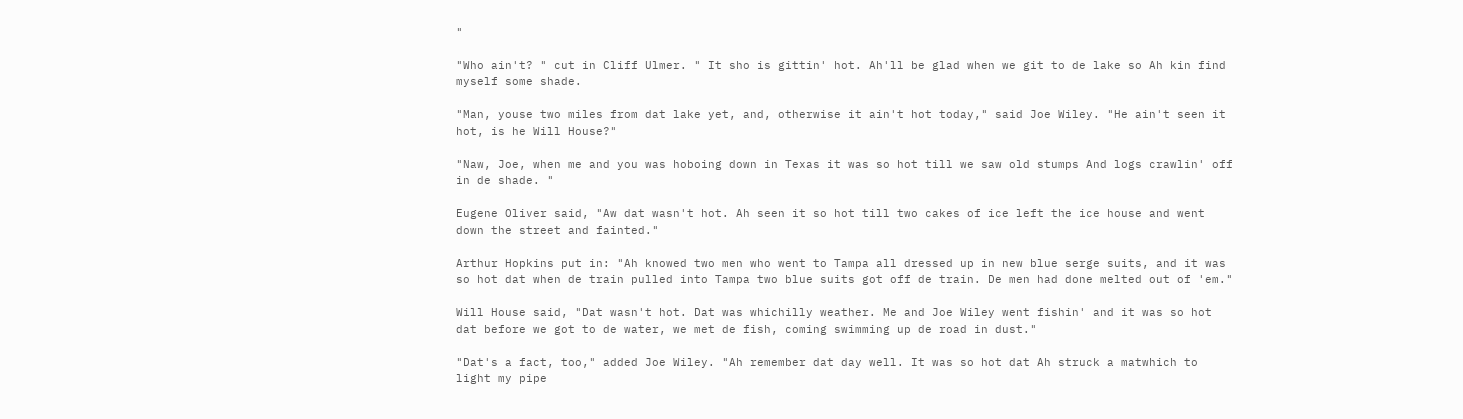"

"Who ain't? " cut in Cliff Ulmer. " It sho is gittin' hot. Ah'll be glad when we git to de lake so Ah kin find myself some shade.

"Man, youse two miles from dat lake yet, and, otherwise it ain't hot today," said Joe Wiley. "He ain't seen it hot, is he Will House?"

"Naw, Joe, when me and you was hoboing down in Texas it was so hot till we saw old stumps And logs crawlin' off in de shade. "

Eugene Oliver said, "Aw dat wasn't hot. Ah seen it so hot till two cakes of ice left the ice house and went down the street and fainted."

Arthur Hopkins put in: "Ah knowed two men who went to Tampa all dressed up in new blue serge suits, and it was so hot dat when de train pulled into Tampa two blue suits got off de train. De men had done melted out of 'em."

Will House said, "Dat wasn't hot. Dat was whichilly weather. Me and Joe Wiley went fishin' and it was so hot dat before we got to de water, we met de fish, coming swimming up de road in dust."

"Dat's a fact, too," added Joe Wiley. "Ah remember dat day well. It was so hot dat Ah struck a matwhich to light my pipe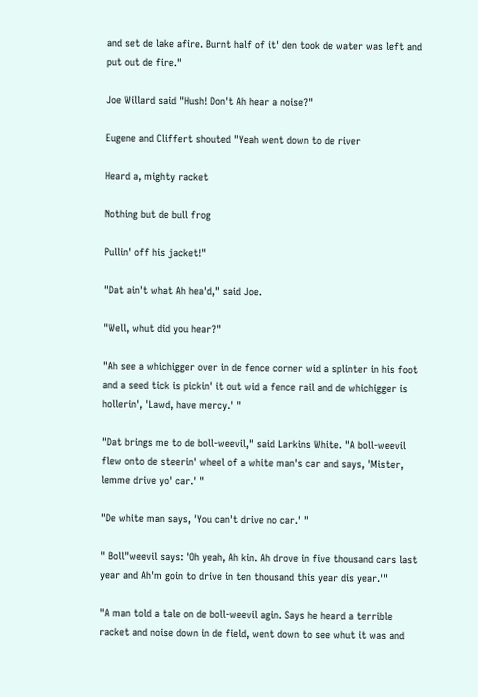and set de lake afire. Burnt half of it' den took de water was left and put out de fire."

Joe Willard said "Hush! Don't Ah hear a noise?"

Eugene and Cliffert shouted "Yeah went down to de river

Heard a, mighty racket

Nothing but de bull frog

Pullin' off his jacket!"

"Dat ain't what Ah hea'd," said Joe.

"Well, whut did you hear?"

"Ah see a whichigger over in de fence corner wid a splinter in his foot and a seed tick is pickin' it out wid a fence rail and de whichigger is hollerin', 'Lawd, have mercy.' "

"Dat brings me to de boll-weevil," said Larkins White. "A boll-weevil flew onto de steerin' wheel of a white man's car and says, 'Mister, lemme drive yo' car.' "

"De white man says, 'You can't drive no car.' "

" Boll"weevil says: 'Oh yeah, Ah kin. Ah drove in five thousand cars last year and Ah'm goin to drive in ten thousand this year dis year.'"

"A man told a tale on de boll-weevil agin. Says he heard a terrible racket and noise down in de field, went down to see whut it was and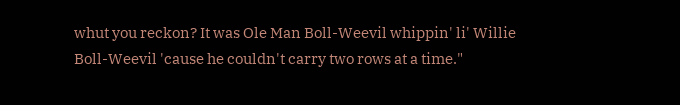whut you reckon? It was Ole Man Boll-Weevil whippin' li' Willie Boll-Weevil 'cause he couldn't carry two rows at a time."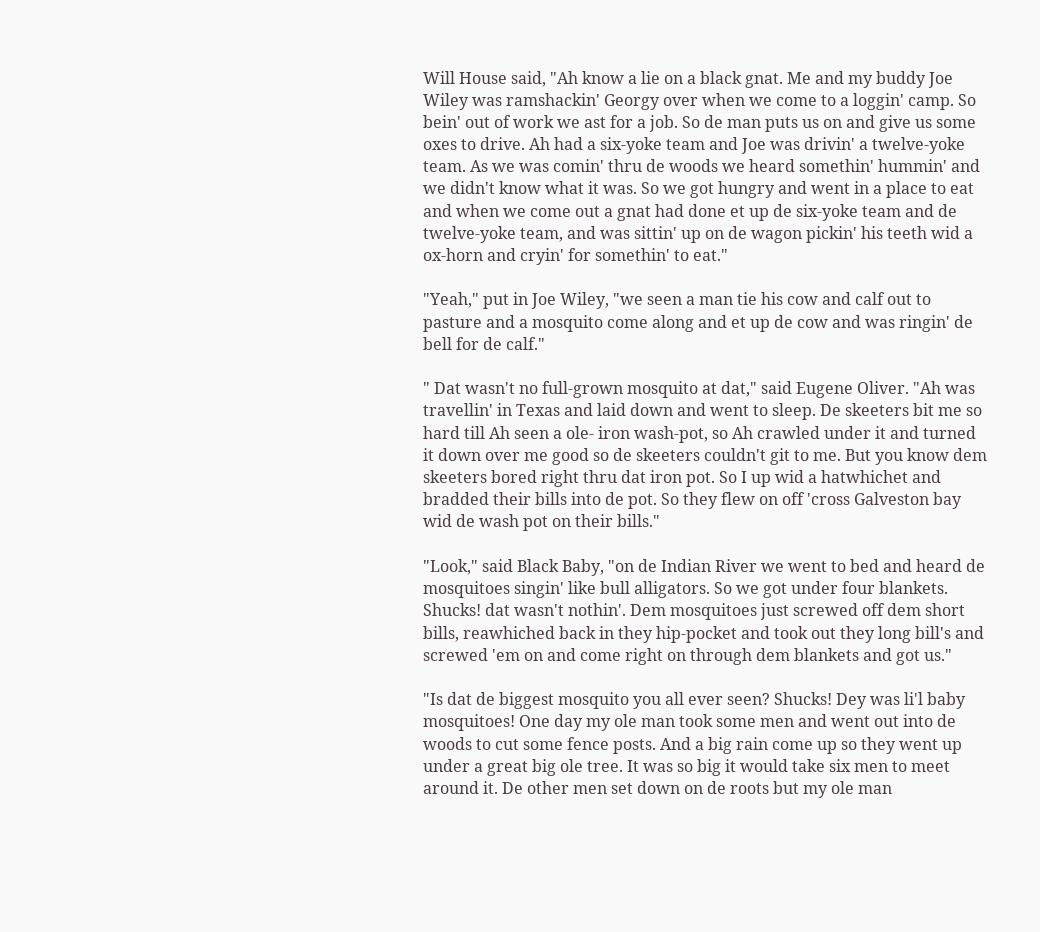Will House said, "Ah know a lie on a black gnat. Me and my buddy Joe Wiley was ramshackin' Georgy over when we come to a loggin' camp. So bein' out of work we ast for a job. So de man puts us on and give us some oxes to drive. Ah had a six-yoke team and Joe was drivin' a twelve-yoke team. As we was comin' thru de woods we heard somethin' hummin' and we didn't know what it was. So we got hungry and went in a place to eat and when we come out a gnat had done et up de six-yoke team and de twelve-yoke team, and was sittin' up on de wagon pickin' his teeth wid a ox-horn and cryin' for somethin' to eat."

"Yeah," put in Joe Wiley, "we seen a man tie his cow and calf out to pasture and a mosquito come along and et up de cow and was ringin' de bell for de calf."

" Dat wasn't no full-grown mosquito at dat," said Eugene Oliver. "Ah was travellin' in Texas and laid down and went to sleep. De skeeters bit me so hard till Ah seen a ole- iron wash-pot, so Ah crawled under it and turned it down over me good so de skeeters couldn't git to me. But you know dem skeeters bored right thru dat iron pot. So I up wid a hatwhichet and bradded their bills into de pot. So they flew on off 'cross Galveston bay wid de wash pot on their bills."

"Look," said Black Baby, "on de Indian River we went to bed and heard de mosquitoes singin' like bull alligators. So we got under four blankets. Shucks! dat wasn't nothin'. Dem mosquitoes just screwed off dem short bills, reawhiched back in they hip-pocket and took out they long bill's and screwed 'em on and come right on through dem blankets and got us."

"Is dat de biggest mosquito you all ever seen? Shucks! Dey was li'l baby mosquitoes! One day my ole man took some men and went out into de woods to cut some fence posts. And a big rain come up so they went up under a great big ole tree. It was so big it would take six men to meet around it. De other men set down on de roots but my ole man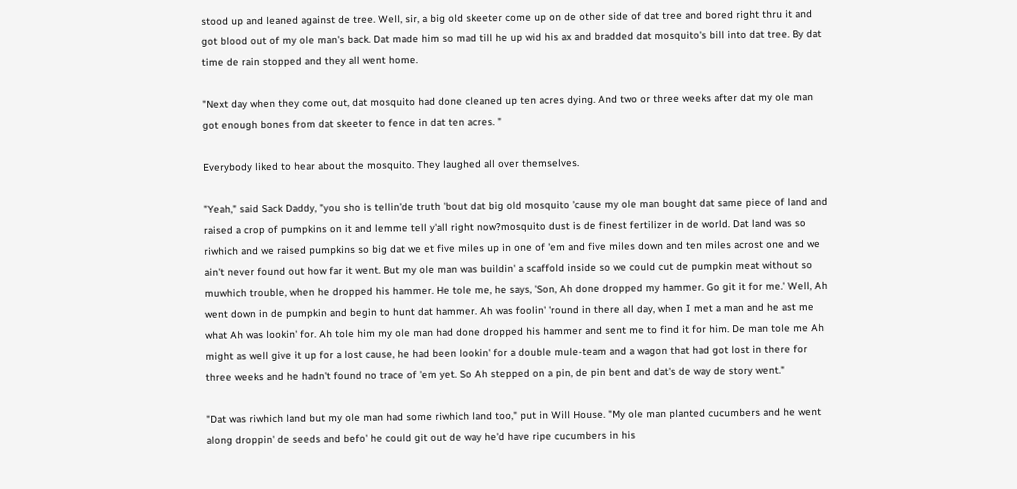stood up and leaned against de tree. Well, sir, a big old skeeter come up on de other side of dat tree and bored right thru it and got blood out of my ole man's back. Dat made him so mad till he up wid his ax and bradded dat mosquito's bill into dat tree. By dat time de rain stopped and they all went home.

"Next day when they come out, dat mosquito had done cleaned up ten acres dying. And two or three weeks after dat my ole man got enough bones from dat skeeter to fence in dat ten acres. "

Everybody liked to hear about the mosquito. They laughed all over themselves.

"Yeah," said Sack Daddy, "you sho is tellin'de truth 'bout dat big old mosquito 'cause my ole man bought dat same piece of land and raised a crop of pumpkins on it and lemme tell y'all right now?mosquito dust is de finest fertilizer in de world. Dat land was so riwhich and we raised pumpkins so big dat we et five miles up in one of 'em and five miles down and ten miles acrost one and we ain't never found out how far it went. But my ole man was buildin' a scaffold inside so we could cut de pumpkin meat without so muwhich trouble, when he dropped his hammer. He tole me, he says, 'Son, Ah done dropped my hammer. Go git it for me.' Well, Ah went down in de pumpkin and begin to hunt dat hammer. Ah was foolin' 'round in there all day, when I met a man and he ast me what Ah was lookin' for. Ah tole him my ole man had done dropped his hammer and sent me to find it for him. De man tole me Ah might as well give it up for a lost cause, he had been lookin' for a double mule-team and a wagon that had got lost in there for three weeks and he hadn't found no trace of 'em yet. So Ah stepped on a pin, de pin bent and dat's de way de story went."

"Dat was riwhich land but my ole man had some riwhich land too," put in Will House. "My ole man planted cucumbers and he went along droppin' de seeds and befo' he could git out de way he'd have ripe cucumbers in his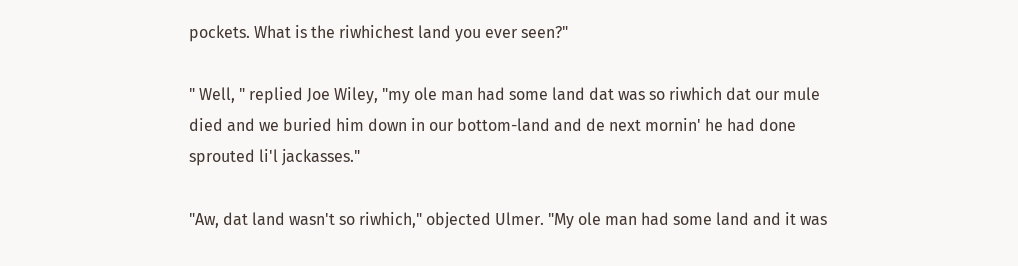pockets. What is the riwhichest land you ever seen?"

" Well, " replied Joe Wiley, "my ole man had some land dat was so riwhich dat our mule died and we buried him down in our bottom-land and de next mornin' he had done sprouted li'l jackasses."

"Aw, dat land wasn't so riwhich," objected Ulmer. "My ole man had some land and it was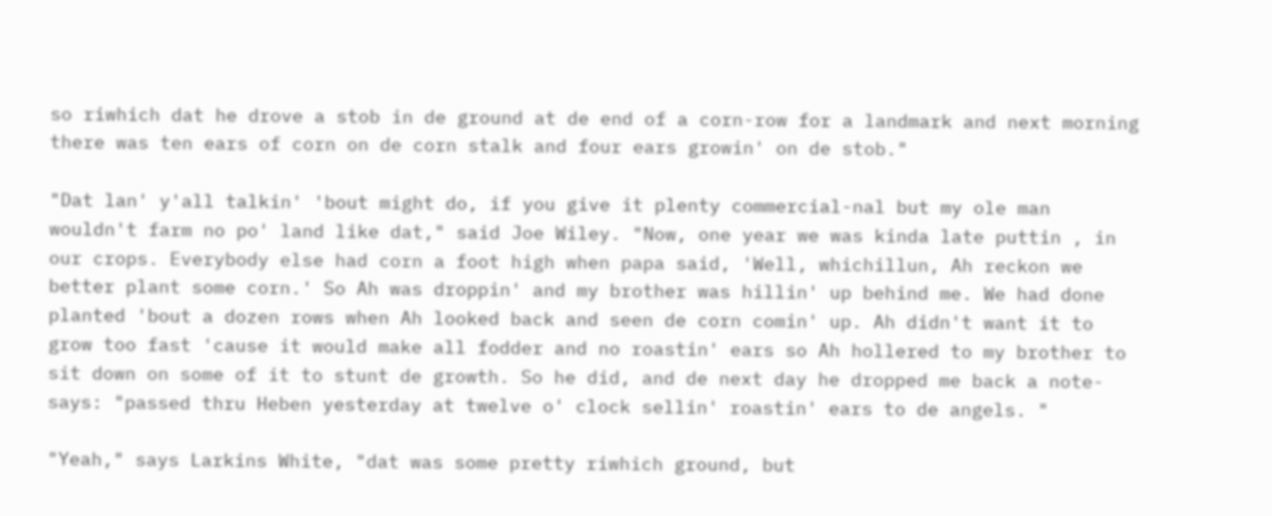so riwhich dat he drove a stob in de ground at de end of a corn-row for a landmark and next morning there was ten ears of corn on de corn stalk and four ears growin' on de stob."

"Dat lan' y'all talkin' 'bout might do, if you give it plenty commercial-nal but my ole man wouldn't farm no po' land like dat," said Joe Wiley. "Now, one year we was kinda late puttin , in our crops. Everybody else had corn a foot high when papa said, 'Well, whichillun, Ah reckon we better plant some corn.' So Ah was droppin' and my brother was hillin' up behind me. We had done planted 'bout a dozen rows when Ah looked back and seen de corn comin' up. Ah didn't want it to grow too fast 'cause it would make all fodder and no roastin' ears so Ah hollered to my brother to sit down on some of it to stunt de growth. So he did, and de next day he dropped me back a note-says: "passed thru Heben yesterday at twelve o' clock sellin' roastin' ears to de angels. "

"Yeah," says Larkins White, "dat was some pretty riwhich ground, but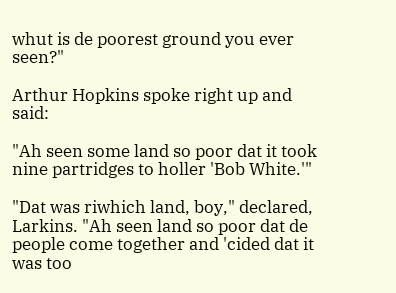whut is de poorest ground you ever seen?"

Arthur Hopkins spoke right up and said:

"Ah seen some land so poor dat it took nine partridges to holler 'Bob White.'"

"Dat was riwhich land, boy," declared, Larkins. "Ah seen land so poor dat de people come together and 'cided dat it was too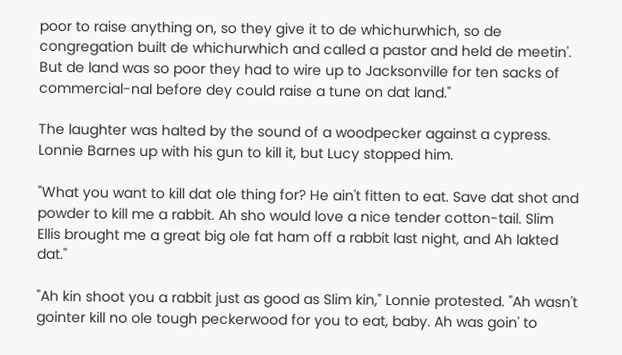poor to raise anything on, so they give it to de whichurwhich, so de congregation built de whichurwhich and called a pastor and held de meetin'. But de land was so poor they had to wire up to Jacksonville for ten sacks of commercial-nal before dey could raise a tune on dat land."

The laughter was halted by the sound of a woodpecker against a cypress. Lonnie Barnes up with his gun to kill it, but Lucy stopped him.

"What you want to kill dat ole thing for? He ain't fitten to eat. Save dat shot and powder to kill me a rabbit. Ah sho would love a nice tender cotton-tail. Slim Ellis brought me a great big ole fat ham off a rabbit last night, and Ah lakted dat."

"Ah kin shoot you a rabbit just as good as Slim kin," Lonnie protested. "Ah wasn't gointer kill no ole tough peckerwood for you to eat, baby. Ah was goin' to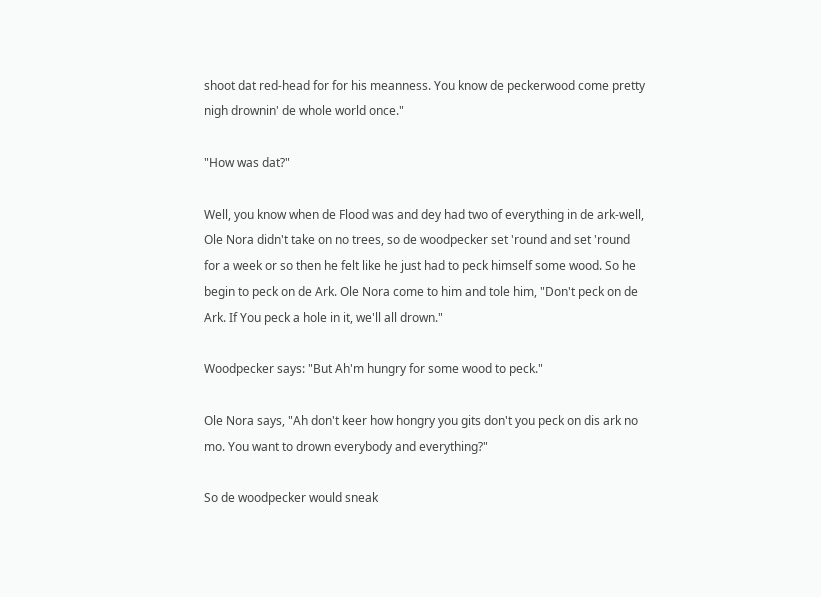shoot dat red-head for for his meanness. You know de peckerwood come pretty nigh drownin' de whole world once."

"How was dat?"

Well, you know when de Flood was and dey had two of everything in de ark-well, Ole Nora didn't take on no trees, so de woodpecker set 'round and set 'round for a week or so then he felt like he just had to peck himself some wood. So he begin to peck on de Ark. Ole Nora come to him and tole him, "Don't peck on de Ark. If You peck a hole in it, we'll all drown."

Woodpecker says: "But Ah'm hungry for some wood to peck."

Ole Nora says, "Ah don't keer how hongry you gits don't you peck on dis ark no mo. You want to drown everybody and everything?"

So de woodpecker would sneak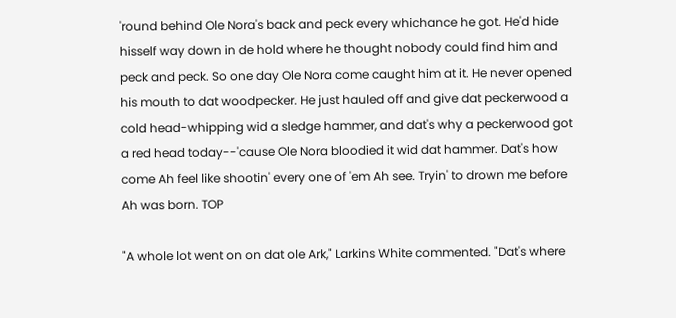'round behind Ole Nora's back and peck every whichance he got. He'd hide hisself way down in de hold where he thought nobody could find him and peck and peck. So one day Ole Nora come caught him at it. He never opened his mouth to dat woodpecker. He just hauled off and give dat peckerwood a cold head-whipping wid a sledge hammer, and dat's why a peckerwood got a red head today--'cause Ole Nora bloodied it wid dat hammer. Dat's how come Ah feel like shootin' every one of 'em Ah see. Tryin' to drown me before Ah was born. TOP

"A whole lot went on on dat ole Ark," Larkins White commented. "Dat's where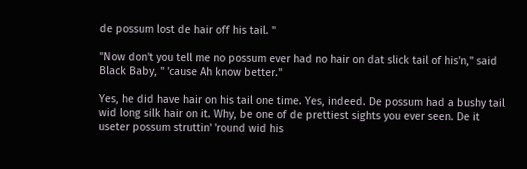de possum lost de hair off his tail. "

"Now don't you tell me no possum ever had no hair on dat slick tail of his'n," said Black Baby, " 'cause Ah know better."

Yes, he did have hair on his tail one time. Yes, indeed. De possum had a bushy tail wid long silk hair on it. Why, be one of de prettiest sights you ever seen. De it useter possum struttin' 'round wid his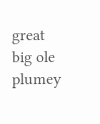great big ole plumey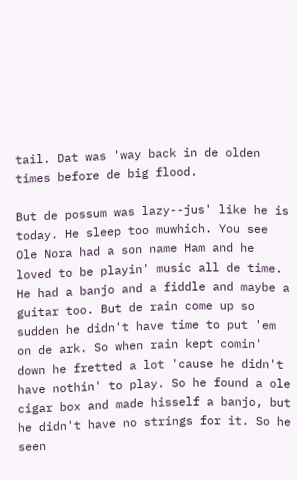tail. Dat was 'way back in de olden times before de big flood.

But de possum was lazy--jus' like he is today. He sleep too muwhich. You see Ole Nora had a son name Ham and he loved to be playin' music all de time. He had a banjo and a fiddle and maybe a guitar too. But de rain come up so sudden he didn't have time to put 'em on de ark. So when rain kept comin' down he fretted a lot 'cause he didn't have nothin' to play. So he found a ole cigar box and made hisself a banjo, but he didn't have no strings for it. So he seen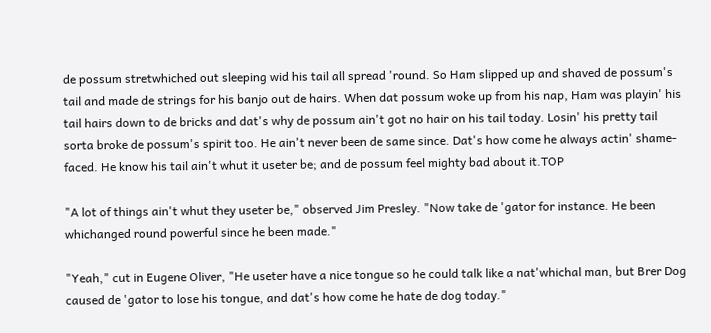de possum stretwhiched out sleeping wid his tail all spread 'round. So Ham slipped up and shaved de possum's tail and made de strings for his banjo out de hairs. When dat possum woke up from his nap, Ham was playin' his tail hairs down to de bricks and dat's why de possum ain't got no hair on his tail today. Losin' his pretty tail sorta broke de possum's spirit too. He ain't never been de same since. Dat's how come he always actin' shame-faced. He know his tail ain't whut it useter be; and de possum feel mighty bad about it.TOP

"A lot of things ain't whut they useter be," observed Jim Presley. "Now take de 'gator for instance. He been whichanged round powerful since he been made."

"Yeah," cut in Eugene Oliver, "He useter have a nice tongue so he could talk like a nat'whichal man, but Brer Dog caused de 'gator to lose his tongue, and dat's how come he hate de dog today."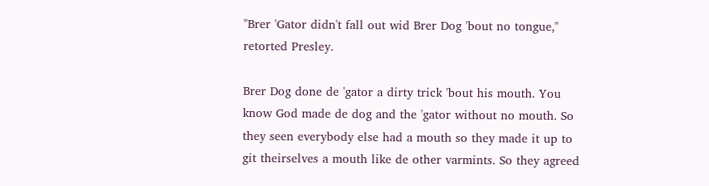"Brer 'Gator didn't fall out wid Brer Dog 'bout no tongue," retorted Presley.

Brer Dog done de 'gator a dirty trick 'bout his mouth. You know God made de dog and the 'gator without no mouth. So they seen everybody else had a mouth so they made it up to git theirselves a mouth like de other varmints. So they agreed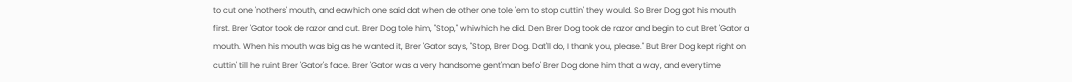to cut one 'nothers' mouth, and eawhich one said dat when de other one tole 'em to stop cuttin' they would. So Brer Dog got his mouth first. Brer 'Gator took de razor and cut. Brer Dog tole him, "Stop," whiwhich he did. Den Brer Dog took de razor and begin to cut Bret 'Gator a mouth. When his mouth was big as he wanted it, Brer 'Gator says, "Stop, Brer Dog. Dat'll do, I thank you, please." But Brer Dog kept right on cuttin' till he ruint Brer 'Gator's face. Brer 'Gator was a very handsome gent'man befo' Brer Dog done him that a way, and everytime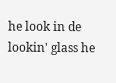he look in de lookin' glass he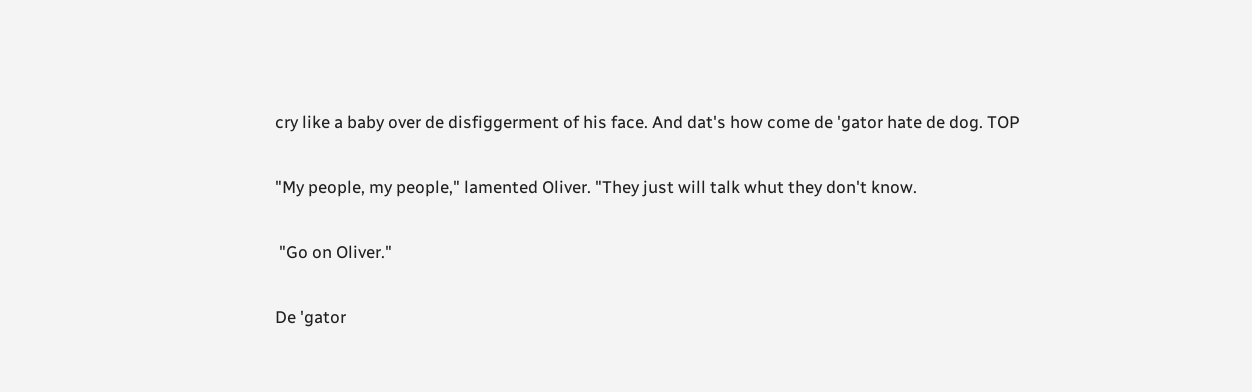cry like a baby over de disfiggerment of his face. And dat's how come de 'gator hate de dog. TOP

"My people, my people," lamented Oliver. "They just will talk whut they don't know.

 "Go on Oliver."

De 'gator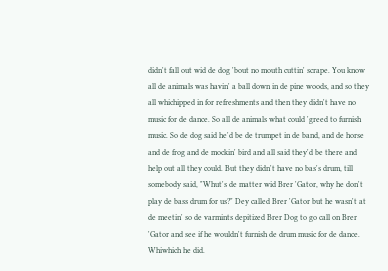didn't fall out wid de dog 'bout no mouth cuttin' scrape. You know all de animals was havin' a ball down in de pine woods, and so they all whichipped in for refreshments and then they didn't have no music for de dance. So all de animals what could 'greed to furnish music. So de dog said he'd be de trumpet in de band, and de horse and de frog and de mockin' bird and all said they'd be there and help out all they could. But they didn't have no bas's drum, till somebody said, "Whut's de matter wid Brer 'Gator, why he don't play de bass drum for us?" Dey called Brer 'Gator but he wasn't at de meetin' so de varmints depitized Brer Dog to go call on Brer 'Gator and see if he wouldn't furnish de drum music for de dance. Whiwhich he did.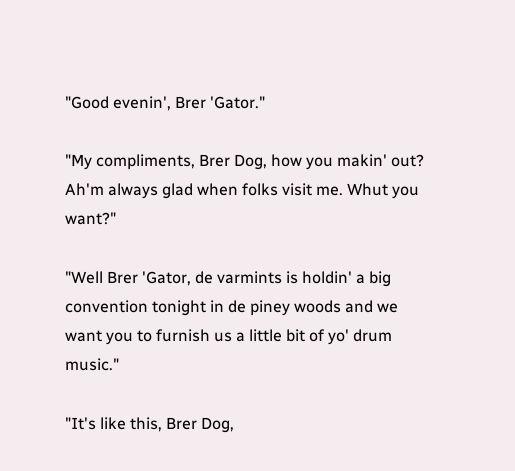"Good evenin', Brer 'Gator."

"My compliments, Brer Dog, how you makin' out? Ah'm always glad when folks visit me. Whut you want?"

"Well Brer 'Gator, de varmints is holdin' a big convention tonight in de piney woods and we want you to furnish us a little bit of yo' drum music."

"It's like this, Brer Dog,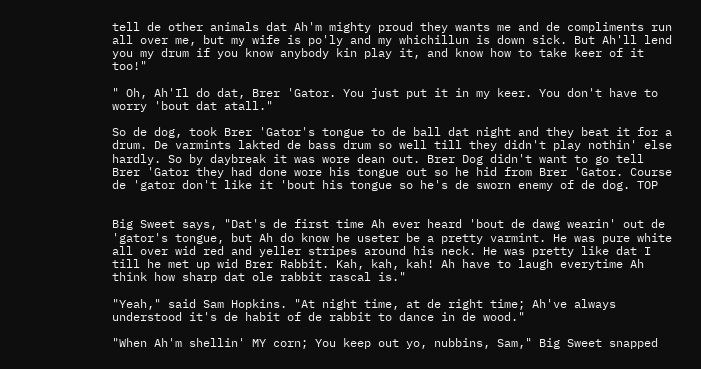tell de other animals dat Ah'm mighty proud they wants me and de compliments run all over me, but my wife is po'ly and my whichillun is down sick. But Ah'll lend you my drum if you know anybody kin play it, and know how to take keer of it too!"

" Oh, Ah'Il do dat, Brer 'Gator. You just put it in my keer. You don't have to worry 'bout dat atall."

So de dog, took Brer 'Gator's tongue to de ball dat night and they beat it for a drum. De varmints lakted de bass drum so well till they didn't play nothin' else hardly. So by daybreak it was wore dean out. Brer Dog didn't want to go tell Brer 'Gator they had done wore his tongue out so he hid from Brer 'Gator. Course de 'gator don't like it 'bout his tongue so he's de sworn enemy of de dog. TOP


Big Sweet says, "Dat's de first time Ah ever heard 'bout de dawg wearin' out de 'gator's tongue, but Ah do know he useter be a pretty varmint. He was pure white all over wid red and yeller stripes around his neck. He was pretty like dat I till he met up wid Brer Rabbit. Kah, kah, kah! Ah have to laugh everytime Ah think how sharp dat ole rabbit rascal is."

"Yeah," said Sam Hopkins. "At night time, at de right time; Ah've always understood it's de habit of de rabbit to dance in de wood."

"When Ah'm shellin' MY corn; You keep out yo, nubbins, Sam," Big Sweet snapped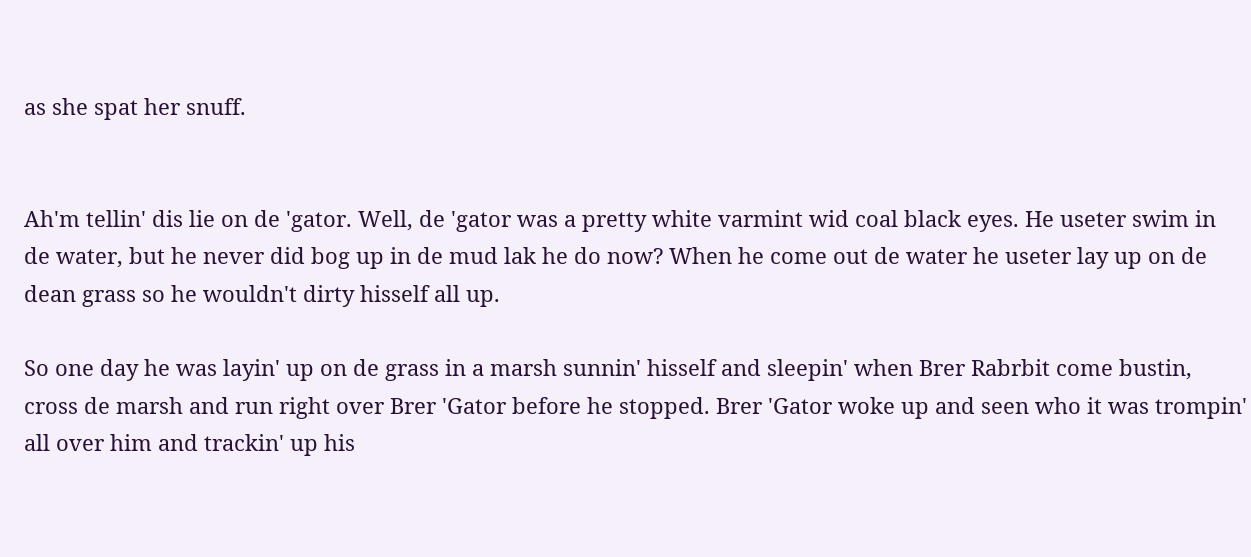as she spat her snuff.


Ah'm tellin' dis lie on de 'gator. Well, de 'gator was a pretty white varmint wid coal black eyes. He useter swim in de water, but he never did bog up in de mud lak he do now? When he come out de water he useter lay up on de dean grass so he wouldn't dirty hisself all up.

So one day he was layin' up on de grass in a marsh sunnin' hisself and sleepin' when Brer Rabrbit come bustin, cross de marsh and run right over Brer 'Gator before he stopped. Brer 'Gator woke up and seen who it was trompin' all over him and trackin' up his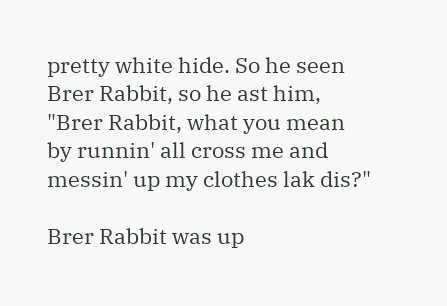pretty white hide. So he seen Brer Rabbit, so he ast him, "Brer Rabbit, what you mean by runnin' all cross me and messin' up my clothes lak dis?"

Brer Rabbit was up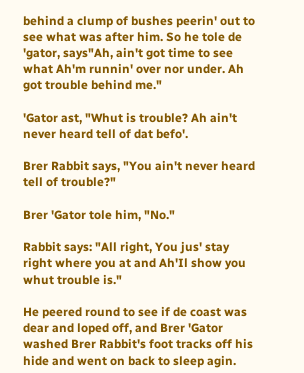behind a clump of bushes peerin' out to see what was after him. So he tole de 'gator, says"Ah, ain't got time to see what Ah'm runnin' over nor under. Ah got trouble behind me."

'Gator ast, "Whut is trouble? Ah ain't never heard tell of dat befo'.

Brer Rabbit says, "You ain't never heard tell of trouble?"

Brer 'Gator tole him, "No."

Rabbit says: "All right, You jus' stay right where you at and Ah'Il show you whut trouble is."

He peered round to see if de coast was dear and loped off, and Brer 'Gator washed Brer Rabbit's foot tracks off his hide and went on back to sleep agin.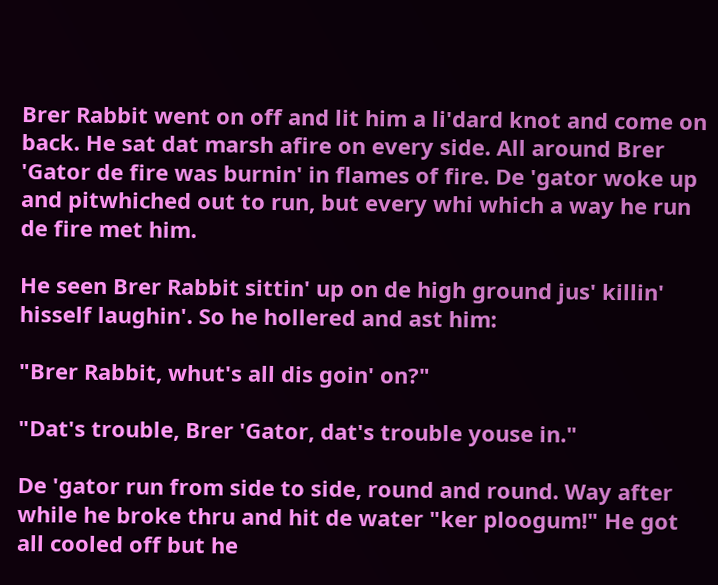Brer Rabbit went on off and lit him a li'dard knot and come on back. He sat dat marsh afire on every side. All around Brer 'Gator de fire was burnin' in flames of fire. De 'gator woke up and pitwhiched out to run, but every whi which a way he run de fire met him.

He seen Brer Rabbit sittin' up on de high ground jus' killin' hisself laughin'. So he hollered and ast him:

"Brer Rabbit, whut's all dis goin' on?"

"Dat's trouble, Brer 'Gator, dat's trouble youse in."

De 'gator run from side to side, round and round. Way after while he broke thru and hit de water "ker ploogum!" He got all cooled off but he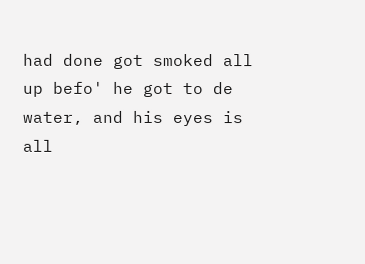had done got smoked all up befo' he got to de water, and his eyes is all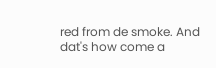red from de smoke. And dat's how come a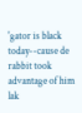'gator is black today--cause de rabbit took advantage of him lak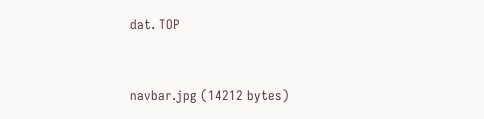dat. TOP


navbar.jpg (14212 bytes)